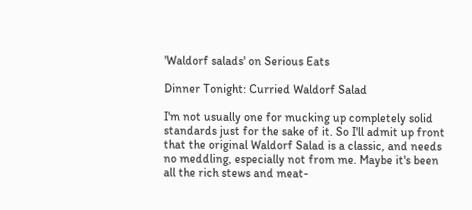'Waldorf salads' on Serious Eats

Dinner Tonight: Curried Waldorf Salad

I'm not usually one for mucking up completely solid standards just for the sake of it. So I'll admit up front that the original Waldorf Salad is a classic, and needs no meddling, especially not from me. Maybe it's been all the rich stews and meat-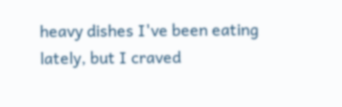heavy dishes I've been eating lately, but I craved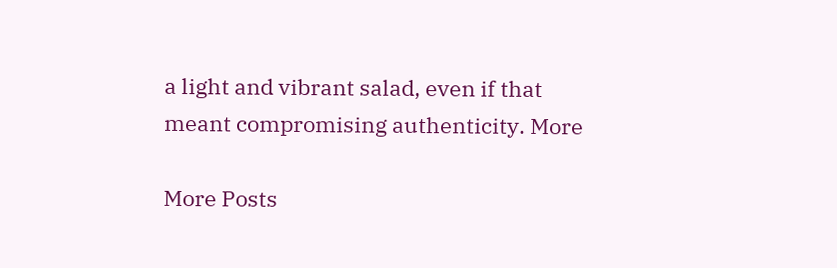a light and vibrant salad, even if that meant compromising authenticity. More

More Posts